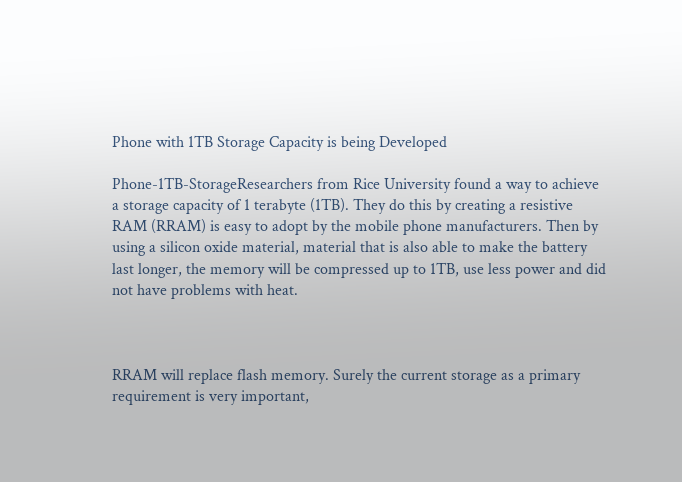Phone with 1TB Storage Capacity is being Developed

Phone-1TB-StorageResearchers from Rice University found a way to achieve a storage capacity of 1 terabyte (1TB). They do this by creating a resistive RAM (RRAM) is easy to adopt by the mobile phone manufacturers. Then by using a silicon oxide material, material that is also able to make the battery last longer, the memory will be compressed up to 1TB, use less power and did not have problems with heat.



RRAM will replace flash memory. Surely the current storage as a primary requirement is very important,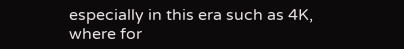especially in this era such as 4K, where for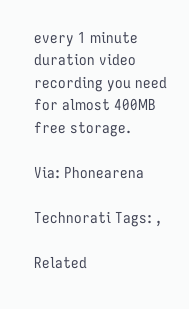every 1 minute duration video recording you need for almost 400MB free storage.

Via: Phonearena

Technorati Tags: ,

Related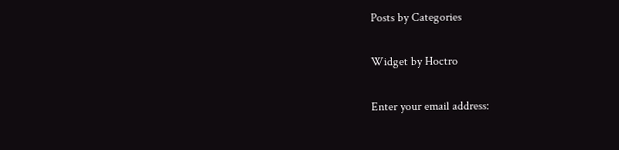Posts by Categories

Widget by Hoctro

Enter your email address: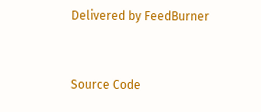Delivered by FeedBurner


Source Code